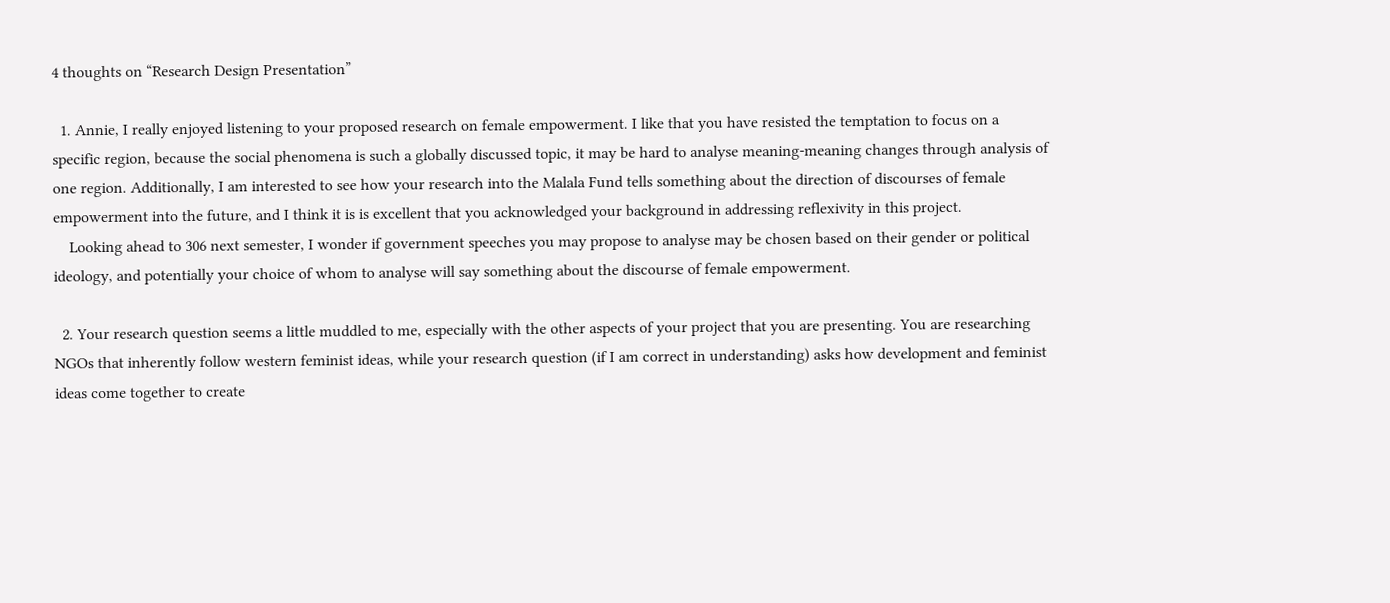4 thoughts on “Research Design Presentation”

  1. Annie, I really enjoyed listening to your proposed research on female empowerment. I like that you have resisted the temptation to focus on a specific region, because the social phenomena is such a globally discussed topic, it may be hard to analyse meaning-meaning changes through analysis of one region. Additionally, I am interested to see how your research into the Malala Fund tells something about the direction of discourses of female empowerment into the future, and I think it is is excellent that you acknowledged your background in addressing reflexivity in this project.
    Looking ahead to 306 next semester, I wonder if government speeches you may propose to analyse may be chosen based on their gender or political ideology, and potentially your choice of whom to analyse will say something about the discourse of female empowerment.

  2. Your research question seems a little muddled to me, especially with the other aspects of your project that you are presenting. You are researching NGOs that inherently follow western feminist ideas, while your research question (if I am correct in understanding) asks how development and feminist ideas come together to create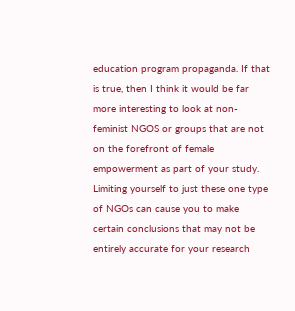education program propaganda. If that is true, then I think it would be far more interesting to look at non-feminist NGOS or groups that are not on the forefront of female empowerment as part of your study. Limiting yourself to just these one type of NGOs can cause you to make certain conclusions that may not be entirely accurate for your research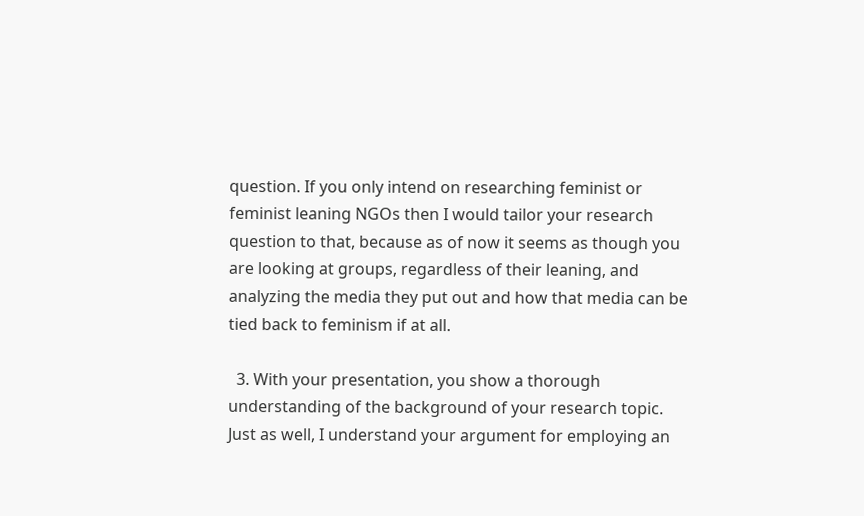question. If you only intend on researching feminist or feminist leaning NGOs then I would tailor your research question to that, because as of now it seems as though you are looking at groups, regardless of their leaning, and analyzing the media they put out and how that media can be tied back to feminism if at all.

  3. With your presentation, you show a thorough understanding of the background of your research topic. Just as well, I understand your argument for employing an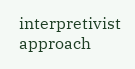interpretivist approach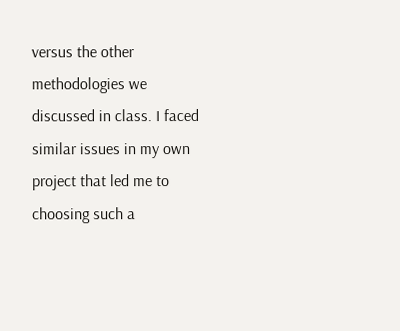versus the other methodologies we discussed in class. I faced similar issues in my own project that led me to choosing such a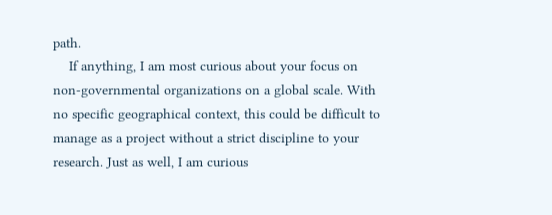path.
    If anything, I am most curious about your focus on non-governmental organizations on a global scale. With no specific geographical context, this could be difficult to manage as a project without a strict discipline to your research. Just as well, I am curious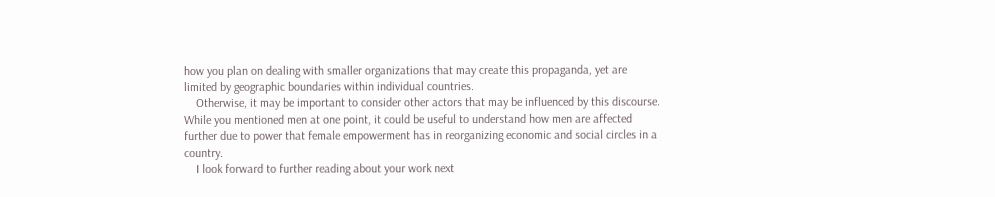how you plan on dealing with smaller organizations that may create this propaganda, yet are limited by geographic boundaries within individual countries.
    Otherwise, it may be important to consider other actors that may be influenced by this discourse. While you mentioned men at one point, it could be useful to understand how men are affected further due to power that female empowerment has in reorganizing economic and social circles in a country.
    I look forward to further reading about your work next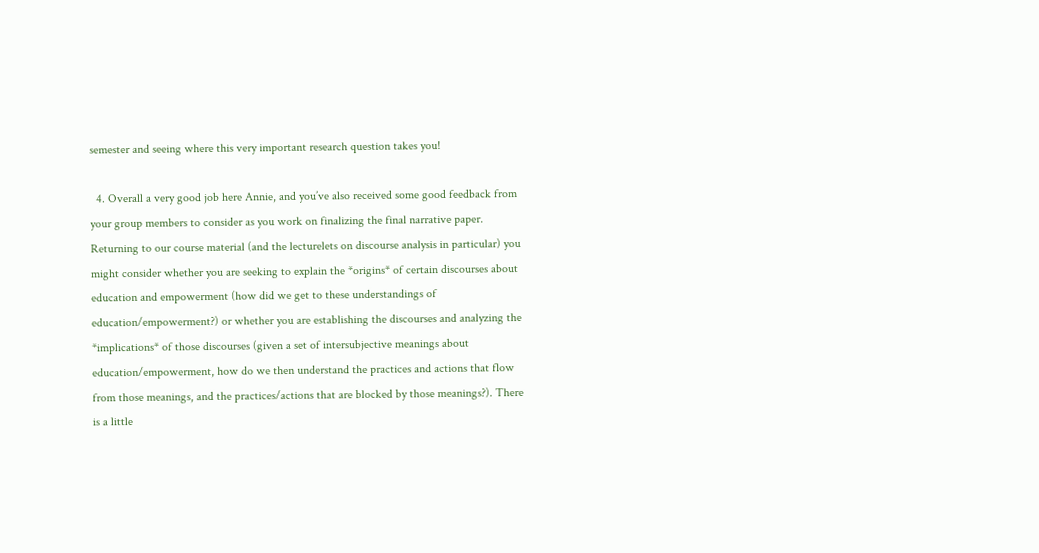semester and seeing where this very important research question takes you!

  4. Overall a very good job here Annie, and you’ve also received some good feedback from your group members to consider as you work on finalizing the final narrative paper. Returning to our course material (and the lecturelets on discourse analysis in particular) you might consider whether you are seeking to explain the *origins* of certain discourses about education and empowerment (how did we get to these understandings of education/empowerment?) or whether you are establishing the discourses and analyzing the *implications* of those discourses (given a set of intersubjective meanings about education/empowerment, how do we then understand the practices and actions that flow from those meanings, and the practices/actions that are blocked by those meanings?). There is a little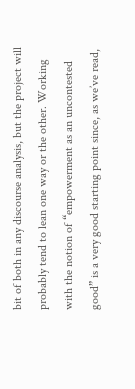bit of both in any discourse analysis, but the project will probably tend to lean one way or the other. Working with the notion of “empowerment as an uncontested good” is a very good starting point since, as we’ve read,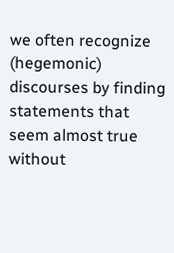we often recognize (hegemonic) discourses by finding statements that seem almost true without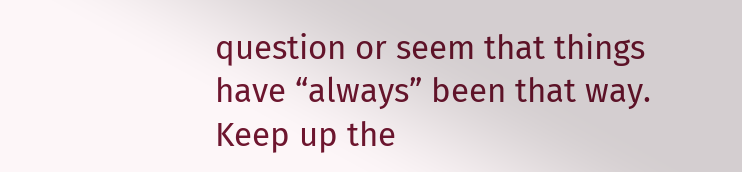question or seem that things have “always” been that way. Keep up the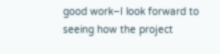good work–I look forward to seeing how the project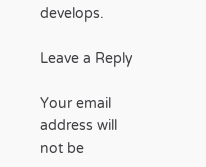develops.

Leave a Reply

Your email address will not be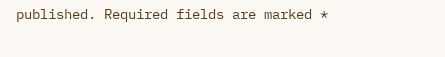published. Required fields are marked *